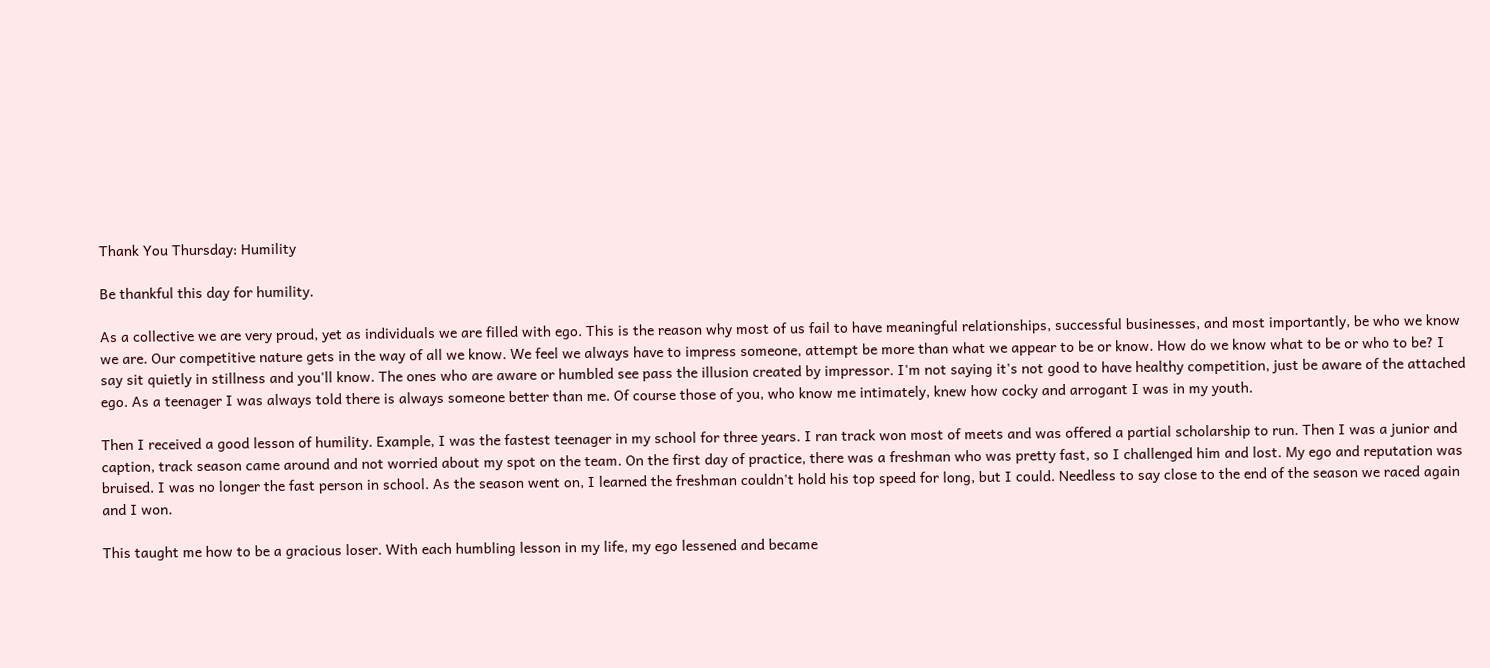Thank You Thursday: Humility

Be thankful this day for humility.

As a collective we are very proud, yet as individuals we are filled with ego. This is the reason why most of us fail to have meaningful relationships, successful businesses, and most importantly, be who we know we are. Our competitive nature gets in the way of all we know. We feel we always have to impress someone, attempt be more than what we appear to be or know. How do we know what to be or who to be? I say sit quietly in stillness and you'll know. The ones who are aware or humbled see pass the illusion created by impressor. I'm not saying it's not good to have healthy competition, just be aware of the attached ego. As a teenager I was always told there is always someone better than me. Of course those of you, who know me intimately, knew how cocky and arrogant I was in my youth.

Then I received a good lesson of humility. Example, I was the fastest teenager in my school for three years. I ran track won most of meets and was offered a partial scholarship to run. Then I was a junior and caption, track season came around and not worried about my spot on the team. On the first day of practice, there was a freshman who was pretty fast, so I challenged him and lost. My ego and reputation was bruised. I was no longer the fast person in school. As the season went on, I learned the freshman couldn't hold his top speed for long, but I could. Needless to say close to the end of the season we raced again and I won.

This taught me how to be a gracious loser. With each humbling lesson in my life, my ego lessened and became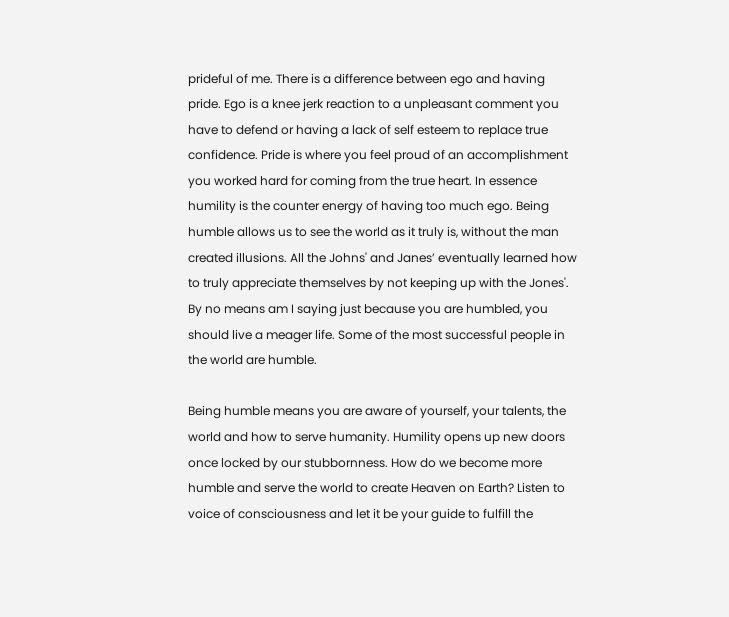prideful of me. There is a difference between ego and having pride. Ego is a knee jerk reaction to a unpleasant comment you have to defend or having a lack of self esteem to replace true confidence. Pride is where you feel proud of an accomplishment you worked hard for coming from the true heart. In essence humility is the counter energy of having too much ego. Being humble allows us to see the world as it truly is, without the man created illusions. All the Johns' and Janes’ eventually learned how to truly appreciate themselves by not keeping up with the Jones'. By no means am I saying just because you are humbled, you should live a meager life. Some of the most successful people in the world are humble.

Being humble means you are aware of yourself, your talents, the world and how to serve humanity. Humility opens up new doors once locked by our stubbornness. How do we become more humble and serve the world to create Heaven on Earth? Listen to voice of consciousness and let it be your guide to fulfill the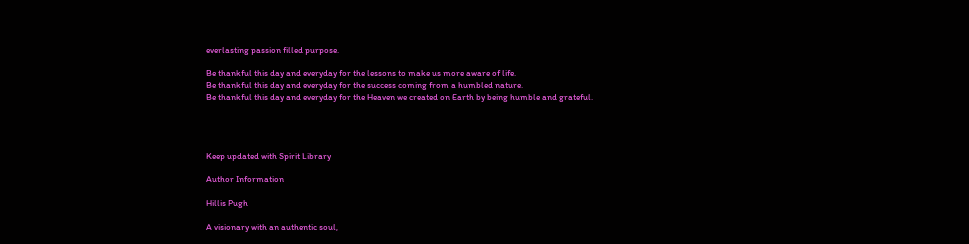everlasting passion filled purpose.

Be thankful this day and everyday for the lessons to make us more aware of life.
Be thankful this day and everyday for the success coming from a humbled nature.
Be thankful this day and everyday for the Heaven we created on Earth by being humble and grateful.




Keep updated with Spirit Library

Author Information

Hillis Pugh

A visionary with an authentic soul,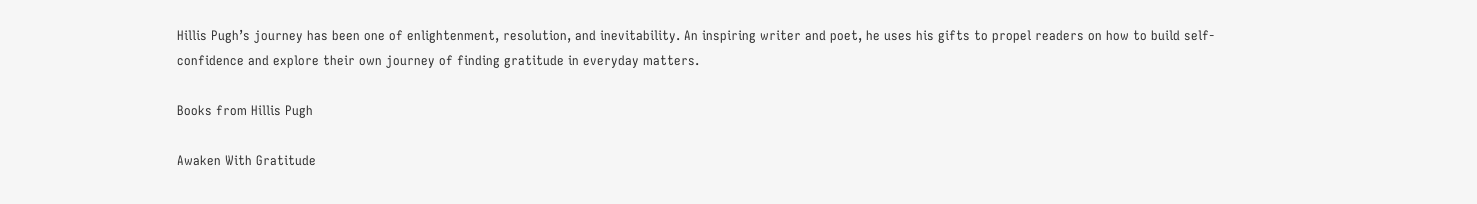Hillis Pugh’s journey has been one of enlightenment, resolution, and inevitability. An inspiring writer and poet, he uses his gifts to propel readers on how to build self-confidence and explore their own journey of finding gratitude in everyday matters.

Books from Hillis Pugh

Awaken With Gratitude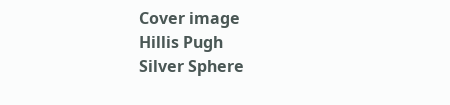Cover image
Hillis Pugh
Silver Sphere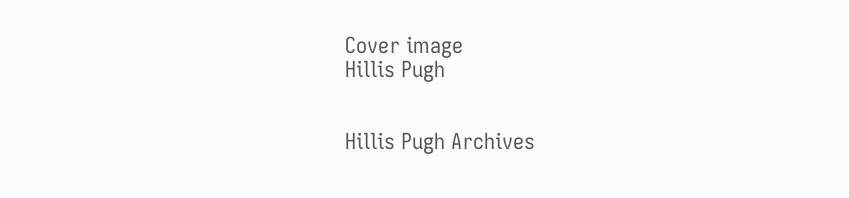Cover image
Hillis Pugh


Hillis Pugh Archives